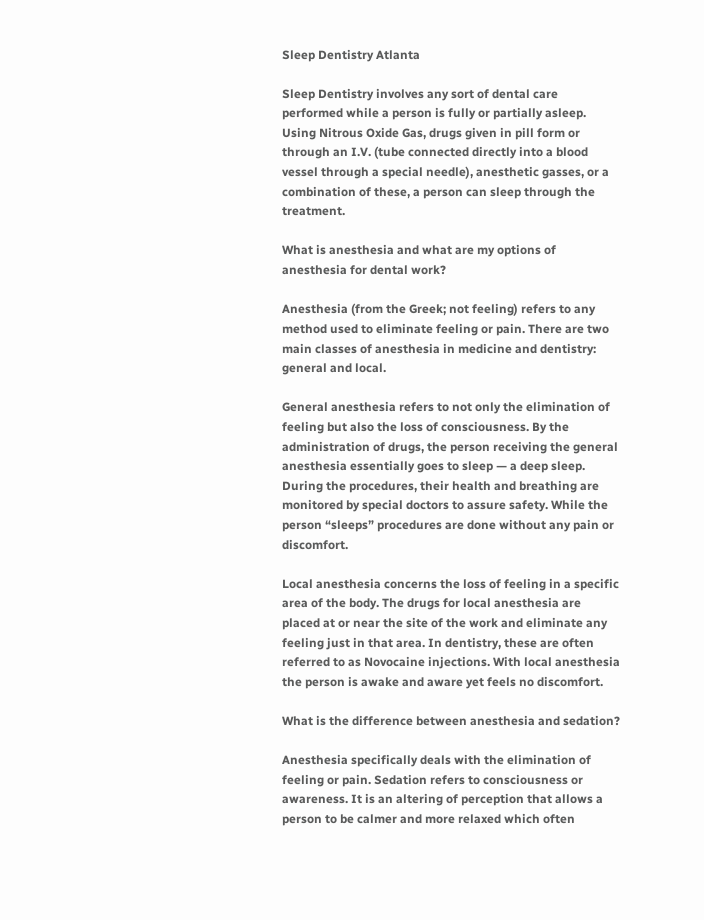Sleep Dentistry Atlanta

Sleep Dentistry involves any sort of dental care performed while a person is fully or partially asleep. Using Nitrous Oxide Gas, drugs given in pill form or through an I.V. (tube connected directly into a blood vessel through a special needle), anesthetic gasses, or a combination of these, a person can sleep through the treatment.

What is anesthesia and what are my options of anesthesia for dental work?

Anesthesia (from the Greek; not feeling) refers to any method used to eliminate feeling or pain. There are two main classes of anesthesia in medicine and dentistry: general and local.

General anesthesia refers to not only the elimination of feeling but also the loss of consciousness. By the administration of drugs, the person receiving the general anesthesia essentially goes to sleep — a deep sleep. During the procedures, their health and breathing are monitored by special doctors to assure safety. While the person “sleeps” procedures are done without any pain or discomfort.

Local anesthesia concerns the loss of feeling in a specific area of the body. The drugs for local anesthesia are placed at or near the site of the work and eliminate any feeling just in that area. In dentistry, these are often referred to as Novocaine injections. With local anesthesia the person is awake and aware yet feels no discomfort.

What is the difference between anesthesia and sedation?

Anesthesia specifically deals with the elimination of feeling or pain. Sedation refers to consciousness or awareness. It is an altering of perception that allows a person to be calmer and more relaxed which often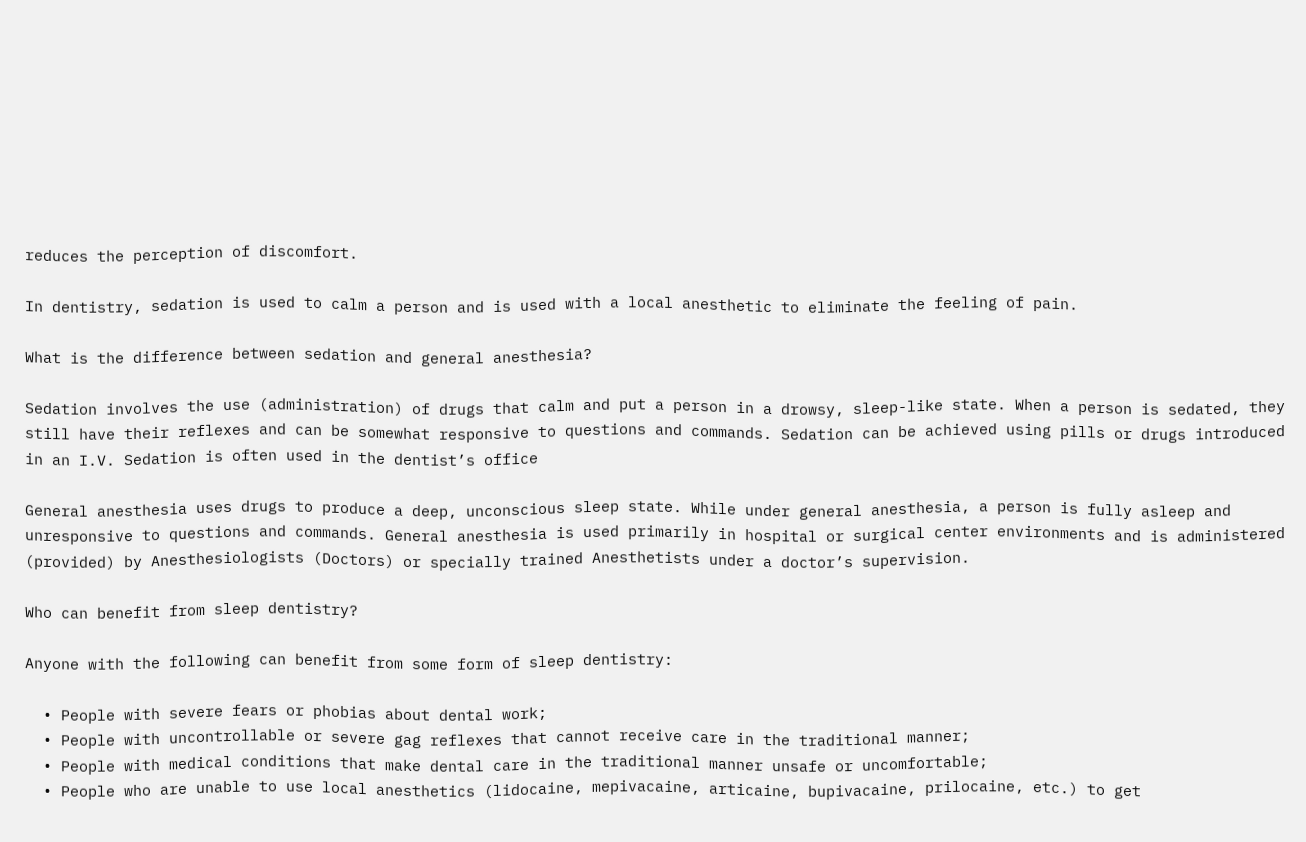reduces the perception of discomfort.

In dentistry, sedation is used to calm a person and is used with a local anesthetic to eliminate the feeling of pain.

What is the difference between sedation and general anesthesia?

Sedation involves the use (administration) of drugs that calm and put a person in a drowsy, sleep-like state. When a person is sedated, they still have their reflexes and can be somewhat responsive to questions and commands. Sedation can be achieved using pills or drugs introduced in an I.V. Sedation is often used in the dentist’s office

General anesthesia uses drugs to produce a deep, unconscious sleep state. While under general anesthesia, a person is fully asleep and unresponsive to questions and commands. General anesthesia is used primarily in hospital or surgical center environments and is administered (provided) by Anesthesiologists (Doctors) or specially trained Anesthetists under a doctor’s supervision.

Who can benefit from sleep dentistry?

Anyone with the following can benefit from some form of sleep dentistry:

  • People with severe fears or phobias about dental work;
  • People with uncontrollable or severe gag reflexes that cannot receive care in the traditional manner;
  • People with medical conditions that make dental care in the traditional manner unsafe or uncomfortable;
  • People who are unable to use local anesthetics (lidocaine, mepivacaine, articaine, bupivacaine, prilocaine, etc.) to get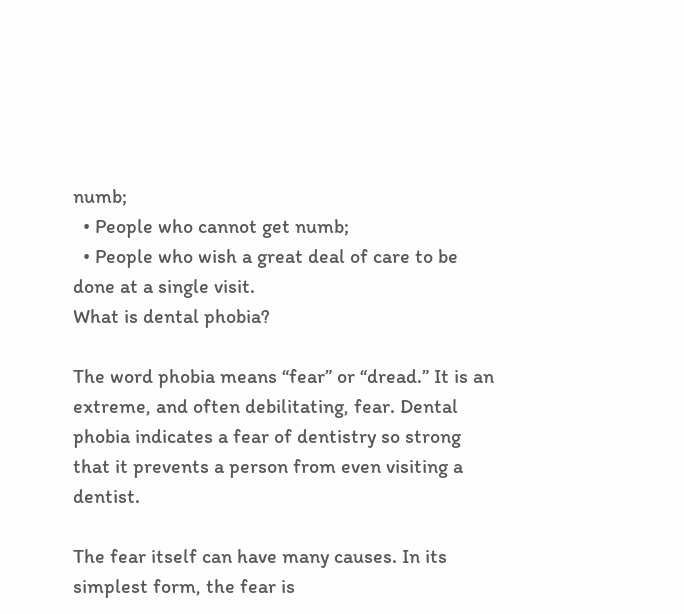numb;
  • People who cannot get numb;
  • People who wish a great deal of care to be done at a single visit.
What is dental phobia?

The word phobia means “fear” or “dread.” It is an extreme, and often debilitating, fear. Dental phobia indicates a fear of dentistry so strong that it prevents a person from even visiting a dentist.

The fear itself can have many causes. In its simplest form, the fear is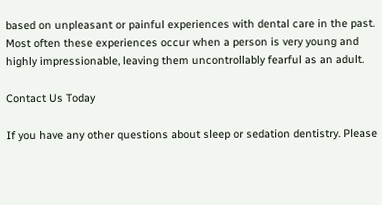based on unpleasant or painful experiences with dental care in the past. Most often these experiences occur when a person is very young and highly impressionable, leaving them uncontrollably fearful as an adult.

Contact Us Today

If you have any other questions about sleep or sedation dentistry. Please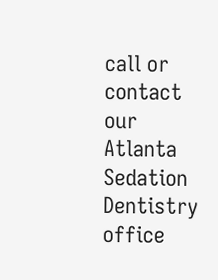call or contact our Atlanta Sedation Dentistry office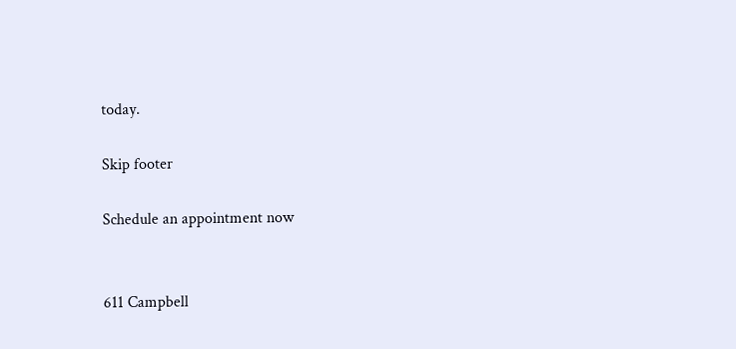today.

Skip footer

Schedule an appointment now


611 Campbell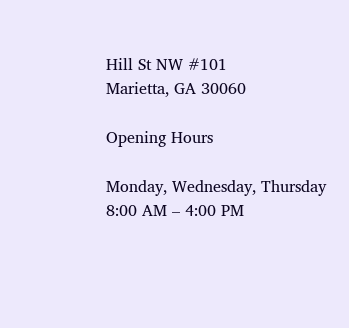Hill St NW #101
Marietta, GA 30060

Opening Hours

Monday, Wednesday, Thursday 8:00 AM – 4:00 PM